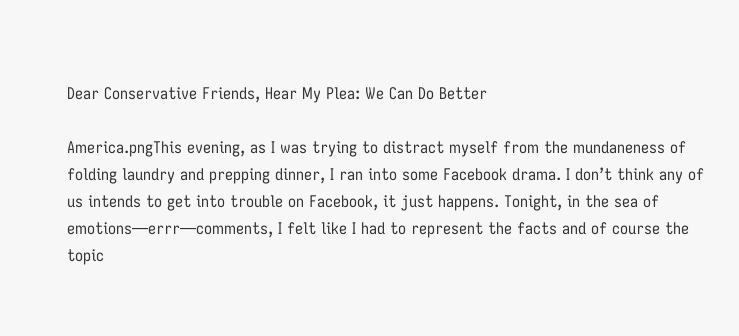Dear Conservative Friends, Hear My Plea: We Can Do Better

America.pngThis evening, as I was trying to distract myself from the mundaneness of folding laundry and prepping dinner, I ran into some Facebook drama. I don’t think any of us intends to get into trouble on Facebook, it just happens. Tonight, in the sea of emotions—errr—comments, I felt like I had to represent the facts and of course the topic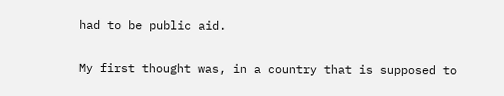had to be public aid.

My first thought was, in a country that is supposed to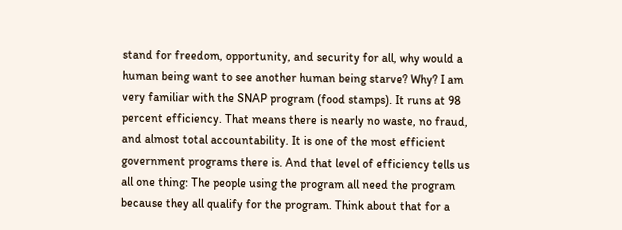stand for freedom, opportunity, and security for all, why would a human being want to see another human being starve? Why? I am very familiar with the SNAP program (food stamps). It runs at 98 percent efficiency. That means there is nearly no waste, no fraud, and almost total accountability. It is one of the most efficient government programs there is. And that level of efficiency tells us all one thing: The people using the program all need the program because they all qualify for the program. Think about that for a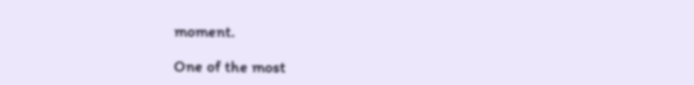moment.

One of the most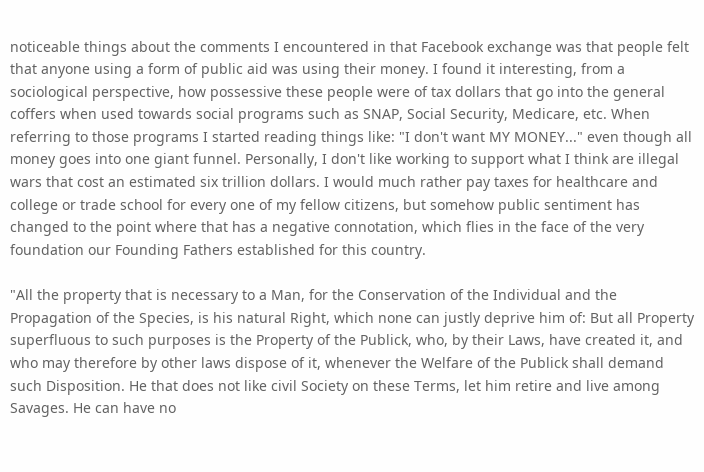noticeable things about the comments I encountered in that Facebook exchange was that people felt that anyone using a form of public aid was using their money. I found it interesting, from a sociological perspective, how possessive these people were of tax dollars that go into the general coffers when used towards social programs such as SNAP, Social Security, Medicare, etc. When referring to those programs I started reading things like: "I don't want MY MONEY..." even though all money goes into one giant funnel. Personally, I don't like working to support what I think are illegal wars that cost an estimated six trillion dollars. I would much rather pay taxes for healthcare and college or trade school for every one of my fellow citizens, but somehow public sentiment has changed to the point where that has a negative connotation, which flies in the face of the very foundation our Founding Fathers established for this country.

"All the property that is necessary to a Man, for the Conservation of the Individual and the Propagation of the Species, is his natural Right, which none can justly deprive him of: But all Property superfluous to such purposes is the Property of the Publick, who, by their Laws, have created it, and who may therefore by other laws dispose of it, whenever the Welfare of the Publick shall demand such Disposition. He that does not like civil Society on these Terms, let him retire and live among Savages. He can have no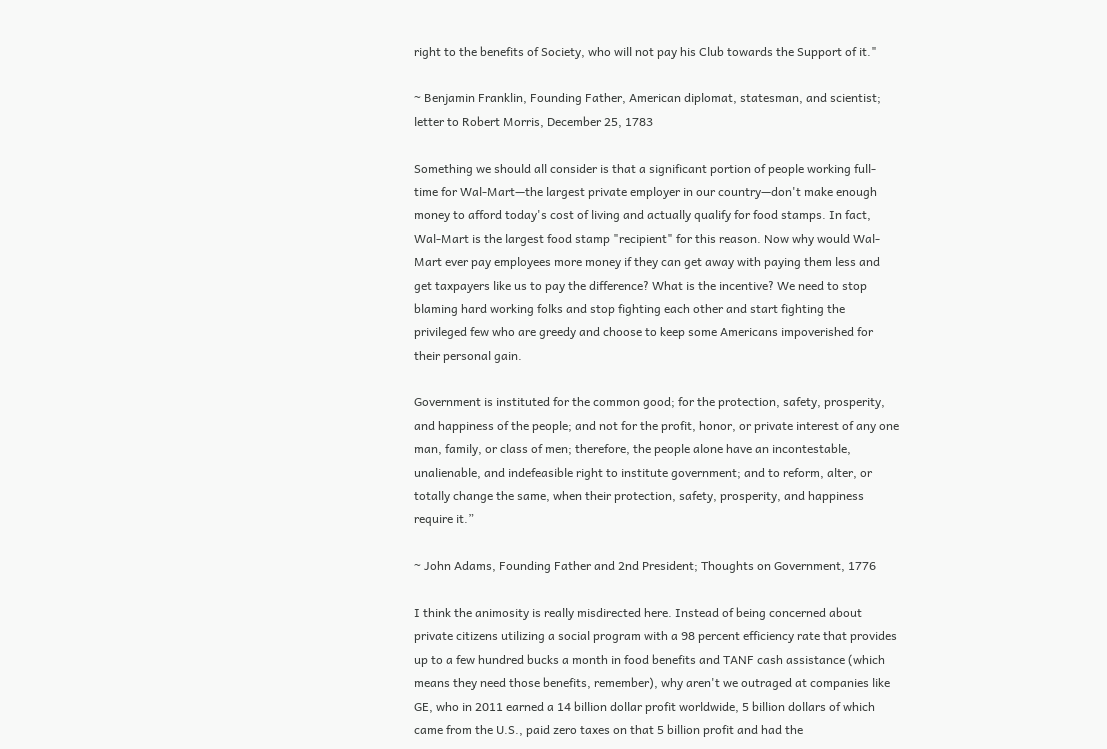right to the benefits of Society, who will not pay his Club towards the Support of it."

~ Benjamin Franklin, Founding Father, American diplomat, statesman, and scientist; letter to Robert Morris, December 25, 1783

Something we should all consider is that a significant portion of people working full-time for Wal-Mart—the largest private employer in our country—don't make enough money to afford today's cost of living and actually qualify for food stamps. In fact, Wal-Mart is the largest food stamp "recipient" for this reason. Now why would Wal-Mart ever pay employees more money if they can get away with paying them less and get taxpayers like us to pay the difference? What is the incentive? We need to stop blaming hard working folks and stop fighting each other and start fighting the privileged few who are greedy and choose to keep some Americans impoverished for their personal gain.

Government is instituted for the common good; for the protection, safety, prosperity, and happiness of the people; and not for the profit, honor, or private interest of any one man, family, or class of men; therefore, the people alone have an incontestable, unalienable, and indefeasible right to institute government; and to reform, alter, or totally change the same, when their protection, safety, prosperity, and happiness require it.”

~ John Adams, Founding Father and 2nd President; Thoughts on Government, 1776

I think the animosity is really misdirected here. Instead of being concerned about private citizens utilizing a social program with a 98 percent efficiency rate that provides up to a few hundred bucks a month in food benefits and TANF cash assistance (which means they need those benefits, remember), why aren't we outraged at companies like GE, who in 2011 earned a 14 billion dollar profit worldwide, 5 billion dollars of which came from the U.S., paid zero taxes on that 5 billion profit and had the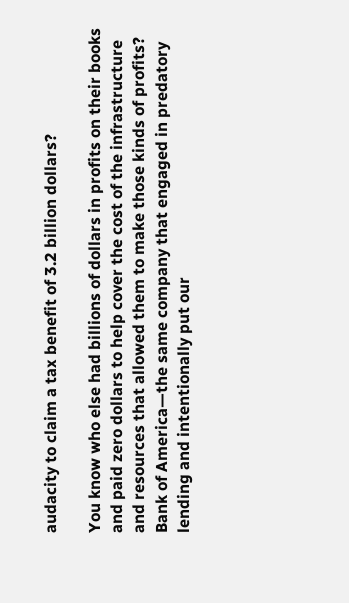audacity to claim a tax benefit of 3.2 billion dollars?

You know who else had billions of dollars in profits on their books and paid zero dollars to help cover the cost of the infrastructure and resources that allowed them to make those kinds of profits? Bank of America—the same company that engaged in predatory lending and intentionally put our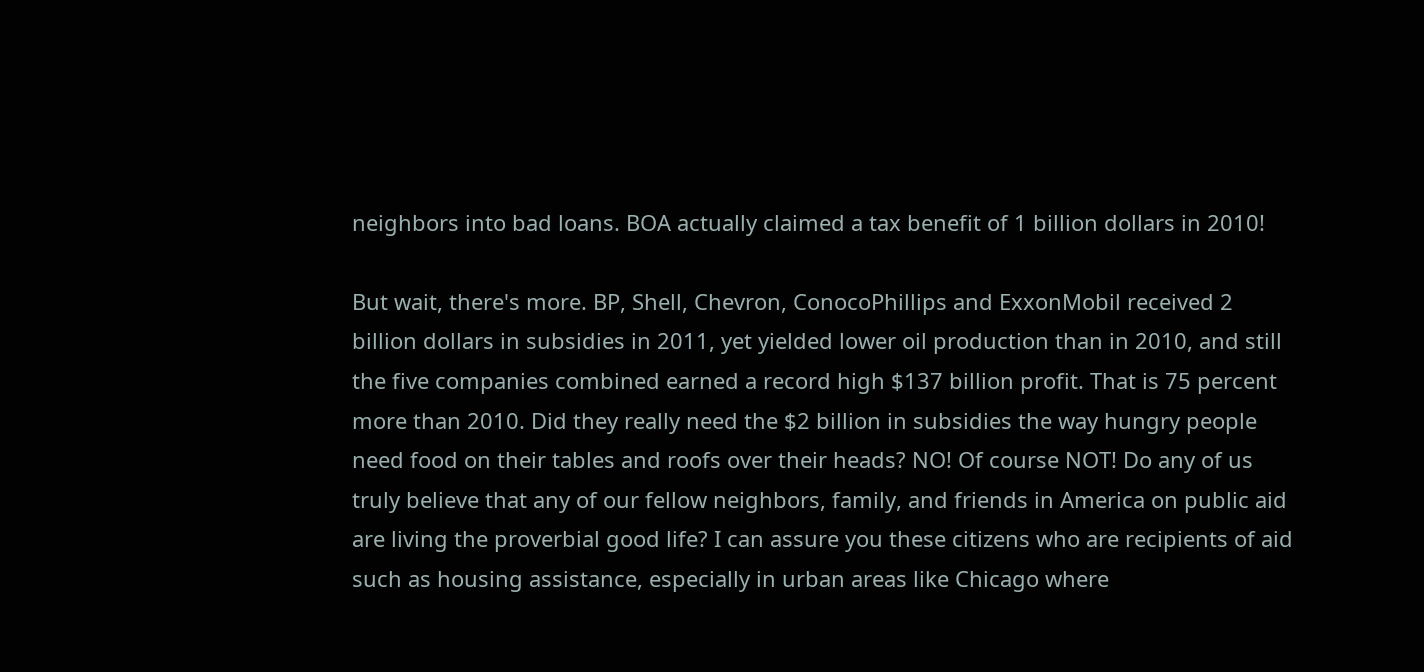neighbors into bad loans. BOA actually claimed a tax benefit of 1 billion dollars in 2010!

But wait, there's more. BP, Shell, Chevron, ConocoPhillips and ExxonMobil received 2 billion dollars in subsidies in 2011, yet yielded lower oil production than in 2010, and still the five companies combined earned a record high $137 billion profit. That is 75 percent more than 2010. Did they really need the $2 billion in subsidies the way hungry people need food on their tables and roofs over their heads? NO! Of course NOT! Do any of us truly believe that any of our fellow neighbors, family, and friends in America on public aid are living the proverbial good life? I can assure you these citizens who are recipients of aid such as housing assistance, especially in urban areas like Chicago where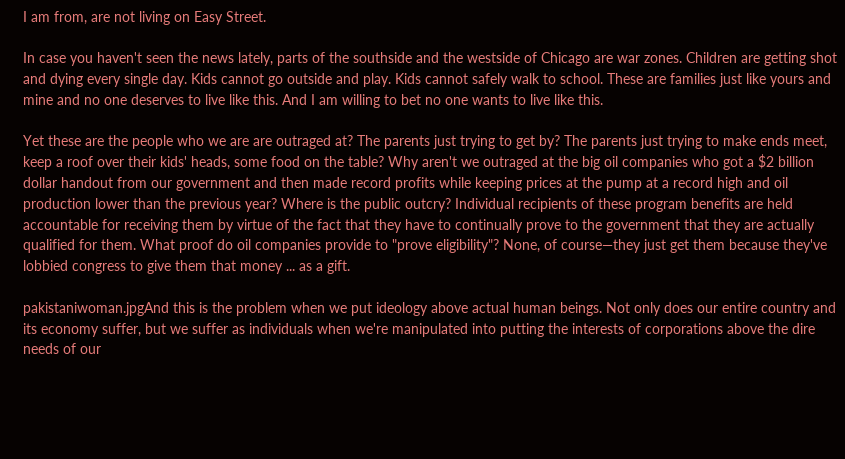I am from, are not living on Easy Street.

In case you haven't seen the news lately, parts of the southside and the westside of Chicago are war zones. Children are getting shot and dying every single day. Kids cannot go outside and play. Kids cannot safely walk to school. These are families just like yours and mine and no one deserves to live like this. And I am willing to bet no one wants to live like this.

Yet these are the people who we are are outraged at? The parents just trying to get by? The parents just trying to make ends meet, keep a roof over their kids' heads, some food on the table? Why aren't we outraged at the big oil companies who got a $2 billion dollar handout from our government and then made record profits while keeping prices at the pump at a record high and oil production lower than the previous year? Where is the public outcry? Individual recipients of these program benefits are held accountable for receiving them by virtue of the fact that they have to continually prove to the government that they are actually qualified for them. What proof do oil companies provide to "prove eligibility"? None, of course—they just get them because they've lobbied congress to give them that money ... as a gift.

pakistaniwoman.jpgAnd this is the problem when we put ideology above actual human beings. Not only does our entire country and its economy suffer, but we suffer as individuals when we're manipulated into putting the interests of corporations above the dire needs of our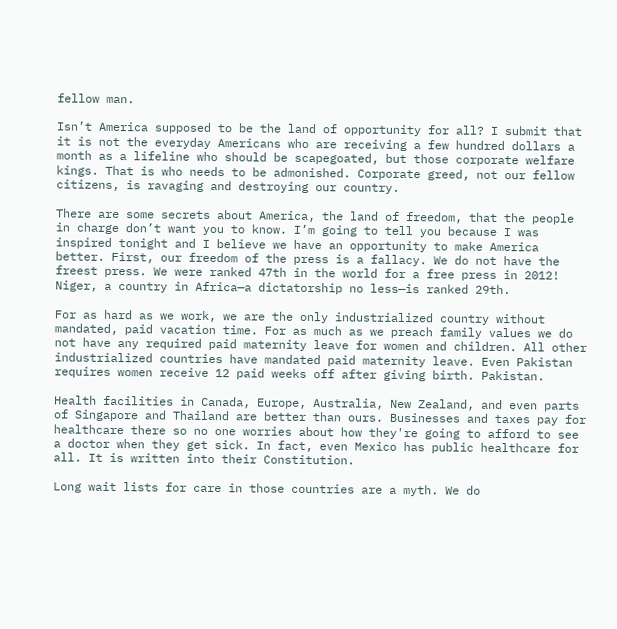fellow man.

Isn’t America supposed to be the land of opportunity for all? I submit that it is not the everyday Americans who are receiving a few hundred dollars a month as a lifeline who should be scapegoated, but those corporate welfare kings. That is who needs to be admonished. Corporate greed, not our fellow citizens, is ravaging and destroying our country.

There are some secrets about America, the land of freedom, that the people in charge don’t want you to know. I’m going to tell you because I was inspired tonight and I believe we have an opportunity to make America better. First, our freedom of the press is a fallacy. We do not have the freest press. We were ranked 47th in the world for a free press in 2012! Niger, a country in Africa—a dictatorship no less—is ranked 29th.

For as hard as we work, we are the only industrialized country without mandated, paid vacation time. For as much as we preach family values we do not have any required paid maternity leave for women and children. All other industrialized countries have mandated paid maternity leave. Even Pakistan requires women receive 12 paid weeks off after giving birth. Pakistan.

Health facilities in Canada, Europe, Australia, New Zealand, and even parts of Singapore and Thailand are better than ours. Businesses and taxes pay for healthcare there so no one worries about how they're going to afford to see a doctor when they get sick. In fact, even Mexico has public healthcare for all. It is written into their Constitution.

Long wait lists for care in those countries are a myth. We do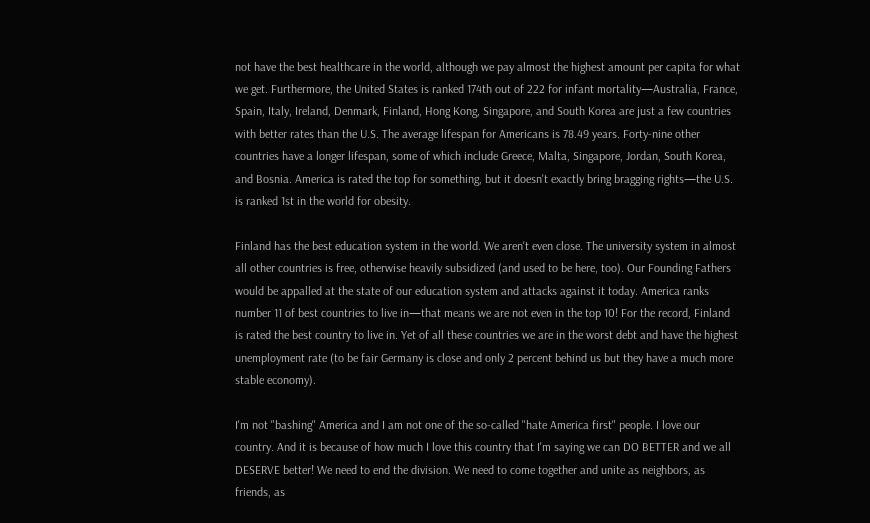not have the best healthcare in the world, although we pay almost the highest amount per capita for what we get. Furthermore, the United States is ranked 174th out of 222 for infant mortality—Australia, France, Spain, Italy, Ireland, Denmark, Finland, Hong Kong, Singapore, and South Korea are just a few countries with better rates than the U.S. The average lifespan for Americans is 78.49 years. Forty-nine other countries have a longer lifespan, some of which include Greece, Malta, Singapore, Jordan, South Korea, and Bosnia. America is rated the top for something, but it doesn't exactly bring bragging rights—the U.S. is ranked 1st in the world for obesity.

Finland has the best education system in the world. We aren't even close. The university system in almost all other countries is free, otherwise heavily subsidized (and used to be here, too). Our Founding Fathers would be appalled at the state of our education system and attacks against it today. America ranks number 11 of best countries to live in—that means we are not even in the top 10! For the record, Finland is rated the best country to live in. Yet of all these countries we are in the worst debt and have the highest unemployment rate (to be fair Germany is close and only 2 percent behind us but they have a much more stable economy).

I'm not "bashing" America and I am not one of the so-called "hate America first" people. I love our country. And it is because of how much I love this country that I'm saying we can DO BETTER and we all DESERVE better! We need to end the division. We need to come together and unite as neighbors, as friends, as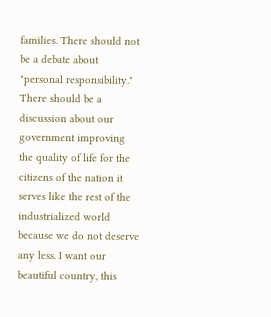families. There should not be a debate about "personal responsibility." There should be a discussion about our government improving the quality of life for the citizens of the nation it serves like the rest of the industrialized world because we do not deserve any less. I want our beautiful country, this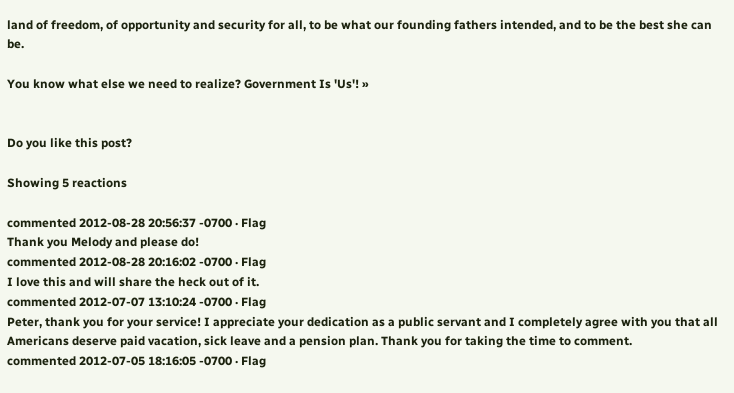land of freedom, of opportunity and security for all, to be what our founding fathers intended, and to be the best she can be.

You know what else we need to realize? Government Is 'Us'! »


Do you like this post?

Showing 5 reactions

commented 2012-08-28 20:56:37 -0700 · Flag
Thank you Melody and please do!
commented 2012-08-28 20:16:02 -0700 · Flag
I love this and will share the heck out of it.
commented 2012-07-07 13:10:24 -0700 · Flag
Peter, thank you for your service! I appreciate your dedication as a public servant and I completely agree with you that all Americans deserve paid vacation, sick leave and a pension plan. Thank you for taking the time to comment.
commented 2012-07-05 18:16:05 -0700 · Flag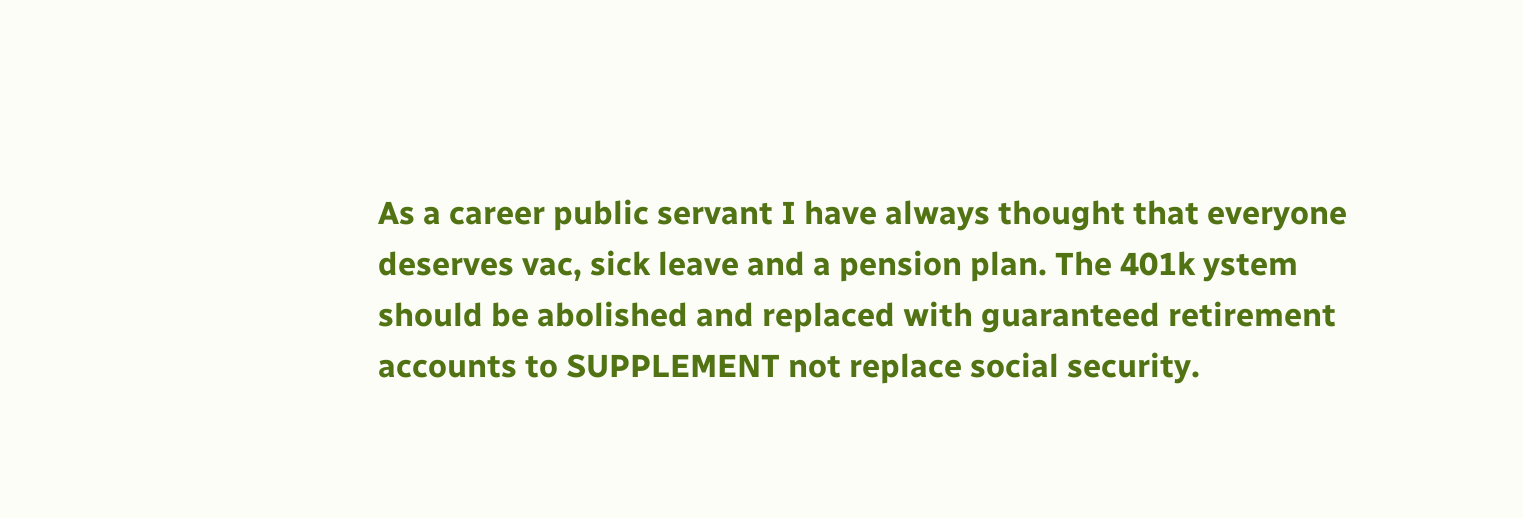As a career public servant I have always thought that everyone deserves vac, sick leave and a pension plan. The 401k ystem should be abolished and replaced with guaranteed retirement accounts to SUPPLEMENT not replace social security.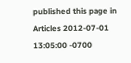published this page in Articles 2012-07-01 13:05:00 -0700